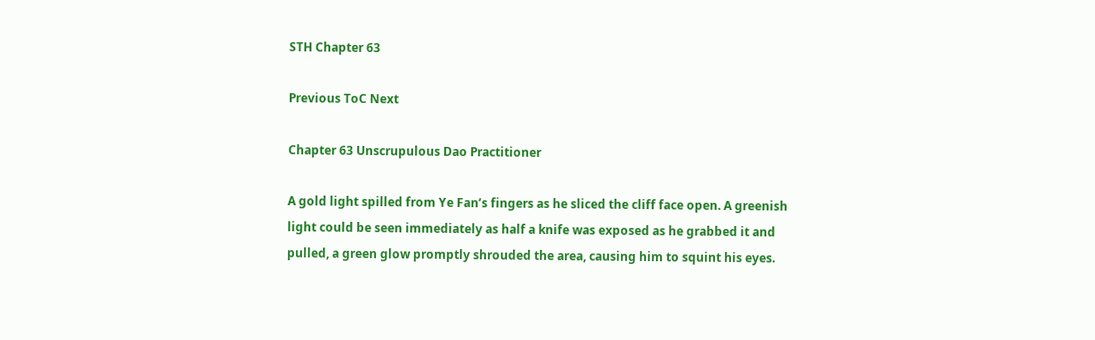STH Chapter 63

Previous ToC Next

Chapter 63 Unscrupulous Dao Practitioner

A gold light spilled from Ye Fan’s fingers as he sliced the cliff face open. A greenish light could be seen immediately as half a knife was exposed as he grabbed it and pulled, a green glow promptly shrouded the area, causing him to squint his eyes.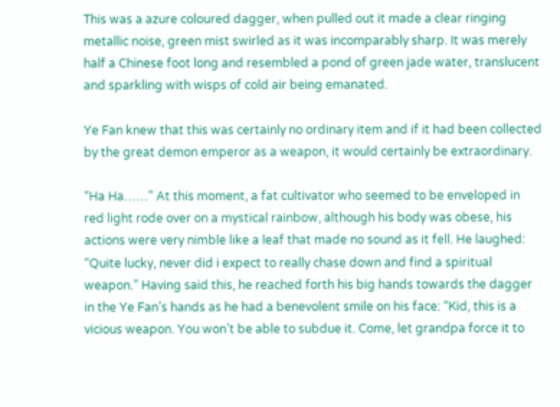This was a azure coloured dagger, when pulled out it made a clear ringing metallic noise, green mist swirled as it was incomparably sharp. It was merely half a Chinese foot long and resembled a pond of green jade water, translucent and sparkling with wisps of cold air being emanated.

Ye Fan knew that this was certainly no ordinary item and if it had been collected by the great demon emperor as a weapon, it would certainly be extraordinary.

“Ha Ha……” At this moment, a fat cultivator who seemed to be enveloped in red light rode over on a mystical rainbow, although his body was obese, his actions were very nimble like a leaf that made no sound as it fell. He laughed: “Quite lucky, never did i expect to really chase down and find a spiritual weapon.” Having said this, he reached forth his big hands towards the dagger in the Ye Fan’s hands as he had a benevolent smile on his face: “Kid, this is a vicious weapon. You won’t be able to subdue it. Come, let grandpa force it to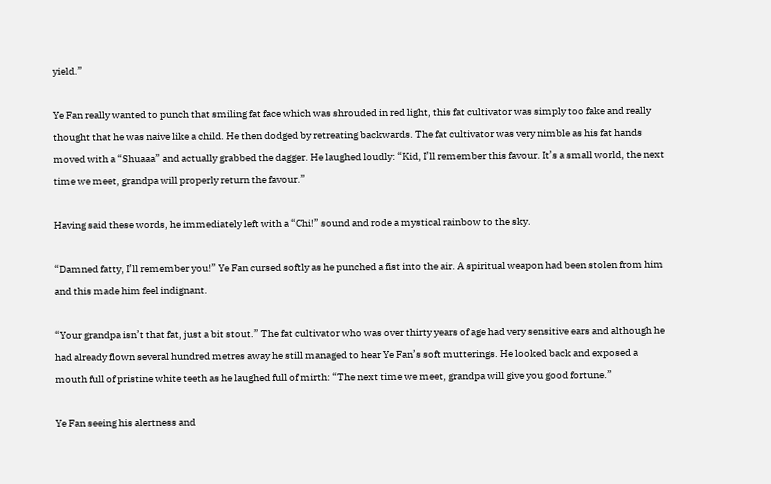yield.”

Ye Fan really wanted to punch that smiling fat face which was shrouded in red light, this fat cultivator was simply too fake and really thought that he was naive like a child. He then dodged by retreating backwards. The fat cultivator was very nimble as his fat hands moved with a “Shuaaa” and actually grabbed the dagger. He laughed loudly: “Kid, I’ll remember this favour. It’s a small world, the next time we meet, grandpa will properly return the favour.”

Having said these words, he immediately left with a “Chi!” sound and rode a mystical rainbow to the sky.

“Damned fatty, I’ll remember you!” Ye Fan cursed softly as he punched a fist into the air. A spiritual weapon had been stolen from him and this made him feel indignant.

“Your grandpa isn’t that fat, just a bit stout.” The fat cultivator who was over thirty years of age had very sensitive ears and although he had already flown several hundred metres away he still managed to hear Ye Fan’s soft mutterings. He looked back and exposed a mouth full of pristine white teeth as he laughed full of mirth: “The next time we meet, grandpa will give you good fortune.”

Ye Fan seeing his alertness and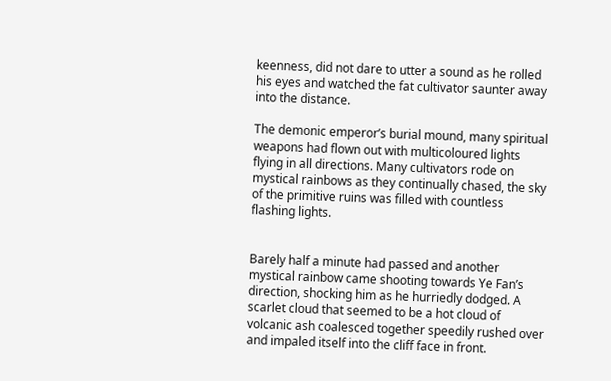keenness, did not dare to utter a sound as he rolled his eyes and watched the fat cultivator saunter away into the distance.

The demonic emperor’s burial mound, many spiritual weapons had flown out with multicoloured lights flying in all directions. Many cultivators rode on mystical rainbows as they continually chased, the sky of the primitive ruins was filled with countless flashing lights.


Barely half a minute had passed and another mystical rainbow came shooting towards Ye Fan’s direction, shocking him as he hurriedly dodged. A scarlet cloud that seemed to be a hot cloud of volcanic ash coalesced together speedily rushed over and impaled itself into the cliff face in front.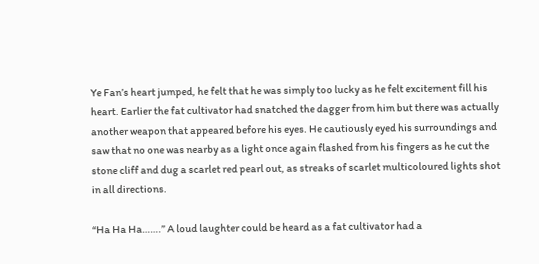Ye Fan’s heart jumped, he felt that he was simply too lucky as he felt excitement fill his heart. Earlier the fat cultivator had snatched the dagger from him but there was actually another weapon that appeared before his eyes. He cautiously eyed his surroundings and saw that no one was nearby as a light once again flashed from his fingers as he cut the stone cliff and dug a scarlet red pearl out, as streaks of scarlet multicoloured lights shot in all directions.

“Ha Ha Ha…….” A loud laughter could be heard as a fat cultivator had a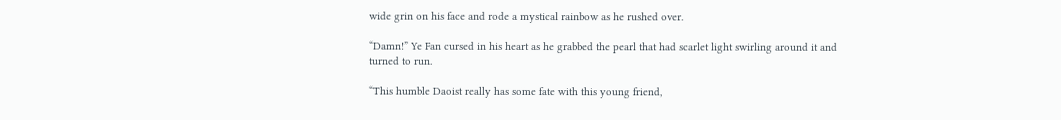wide grin on his face and rode a mystical rainbow as he rushed over.

“Damn!” Ye Fan cursed in his heart as he grabbed the pearl that had scarlet light swirling around it and turned to run.

“This humble Daoist really has some fate with this young friend,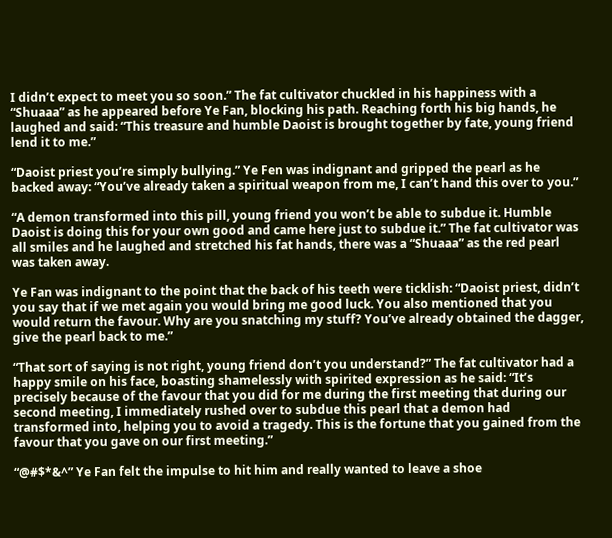I didn’t expect to meet you so soon.” The fat cultivator chuckled in his happiness with a “Shuaaa” as he appeared before Ye Fan, blocking his path. Reaching forth his big hands, he laughed and said: “This treasure and humble Daoist is brought together by fate, young friend lend it to me.”

“Daoist priest you’re simply bullying.” Ye Fen was indignant and gripped the pearl as he backed away: “You’ve already taken a spiritual weapon from me, I can’t hand this over to you.”

“A demon transformed into this pill, young friend you won’t be able to subdue it. Humble Daoist is doing this for your own good and came here just to subdue it.” The fat cultivator was all smiles and he laughed and stretched his fat hands, there was a “Shuaaa” as the red pearl was taken away.

Ye Fan was indignant to the point that the back of his teeth were ticklish: “Daoist priest, didn’t you say that if we met again you would bring me good luck. You also mentioned that you would return the favour. Why are you snatching my stuff? You’ve already obtained the dagger, give the pearl back to me.”

“That sort of saying is not right, young friend don’t you understand?” The fat cultivator had a happy smile on his face, boasting shamelessly with spirited expression as he said: “It’s precisely because of the favour that you did for me during the first meeting that during our second meeting, I immediately rushed over to subdue this pearl that a demon had transformed into, helping you to avoid a tragedy. This is the fortune that you gained from the favour that you gave on our first meeting.”

“@#$*&^” Ye Fan felt the impulse to hit him and really wanted to leave a shoe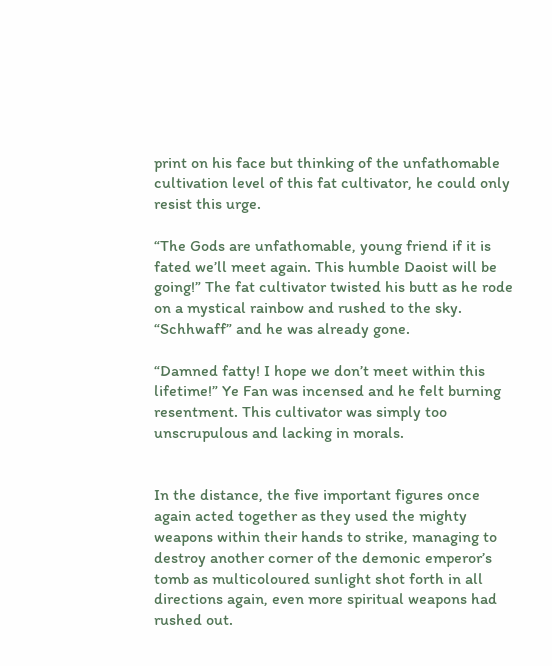print on his face but thinking of the unfathomable cultivation level of this fat cultivator, he could only resist this urge.

“The Gods are unfathomable, young friend if it is fated we’ll meet again. This humble Daoist will be going!” The fat cultivator twisted his butt as he rode on a mystical rainbow and rushed to the sky. “Schhwaff” and he was already gone.

“Damned fatty! I hope we don’t meet within this lifetime!” Ye Fan was incensed and he felt burning resentment. This cultivator was simply too unscrupulous and lacking in morals.


In the distance, the five important figures once again acted together as they used the mighty weapons within their hands to strike, managing to destroy another corner of the demonic emperor’s tomb as multicoloured sunlight shot forth in all directions again, even more spiritual weapons had rushed out.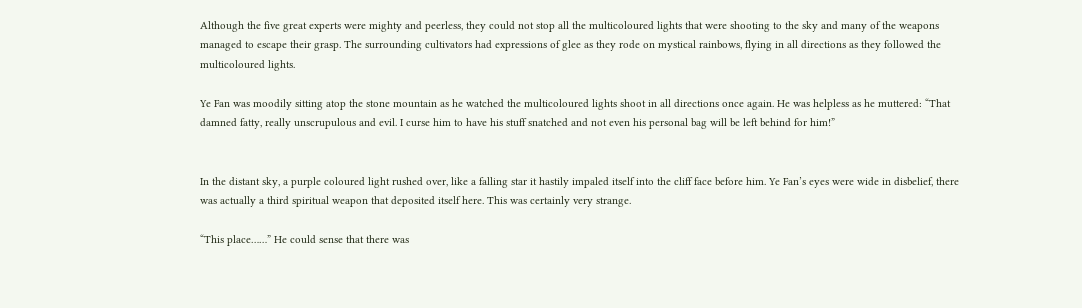Although the five great experts were mighty and peerless, they could not stop all the multicoloured lights that were shooting to the sky and many of the weapons managed to escape their grasp. The surrounding cultivators had expressions of glee as they rode on mystical rainbows, flying in all directions as they followed the multicoloured lights.

Ye Fan was moodily sitting atop the stone mountain as he watched the multicoloured lights shoot in all directions once again. He was helpless as he muttered: “That damned fatty, really unscrupulous and evil. I curse him to have his stuff snatched and not even his personal bag will be left behind for him!”


In the distant sky, a purple coloured light rushed over, like a falling star it hastily impaled itself into the cliff face before him. Ye Fan’s eyes were wide in disbelief, there was actually a third spiritual weapon that deposited itself here. This was certainly very strange.

“This place……” He could sense that there was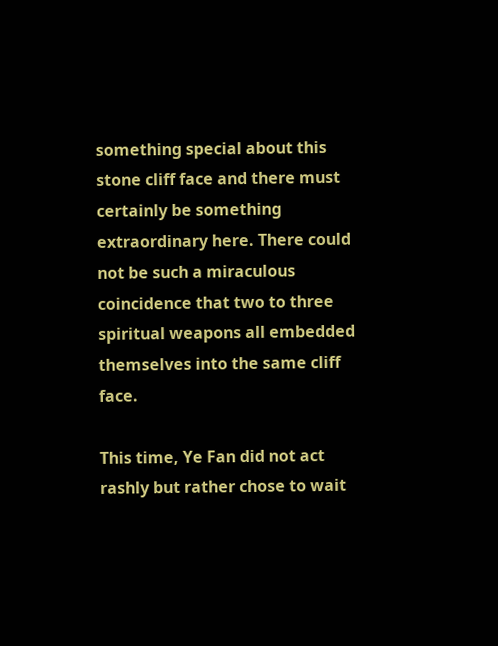something special about this stone cliff face and there must certainly be something extraordinary here. There could not be such a miraculous coincidence that two to three spiritual weapons all embedded themselves into the same cliff face.

This time, Ye Fan did not act rashly but rather chose to wait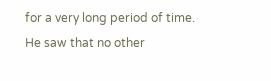for a very long period of time. He saw that no other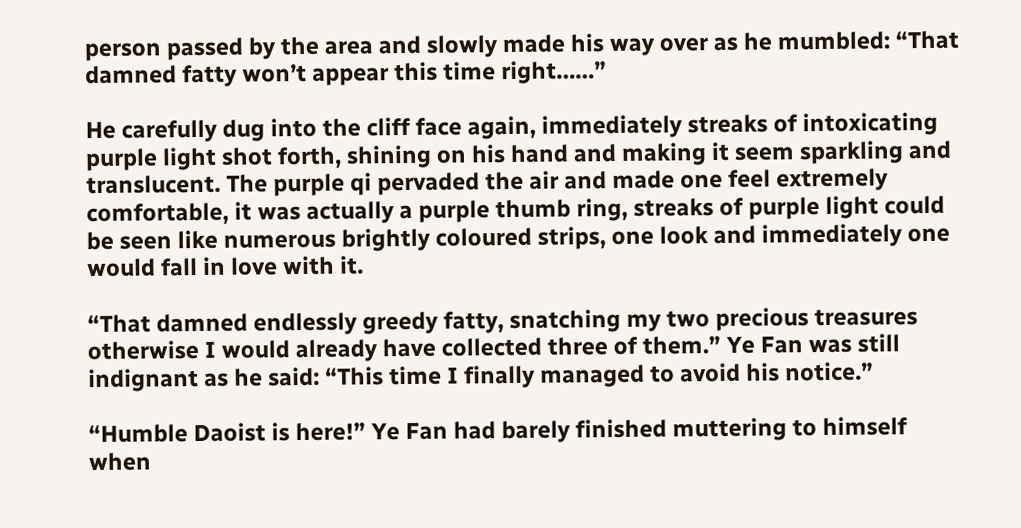person passed by the area and slowly made his way over as he mumbled: “That damned fatty won’t appear this time right……”

He carefully dug into the cliff face again, immediately streaks of intoxicating purple light shot forth, shining on his hand and making it seem sparkling and translucent. The purple qi pervaded the air and made one feel extremely comfortable, it was actually a purple thumb ring, streaks of purple light could be seen like numerous brightly coloured strips, one look and immediately one would fall in love with it.

“That damned endlessly greedy fatty, snatching my two precious treasures otherwise I would already have collected three of them.” Ye Fan was still indignant as he said: “This time I finally managed to avoid his notice.”

“Humble Daoist is here!” Ye Fan had barely finished muttering to himself when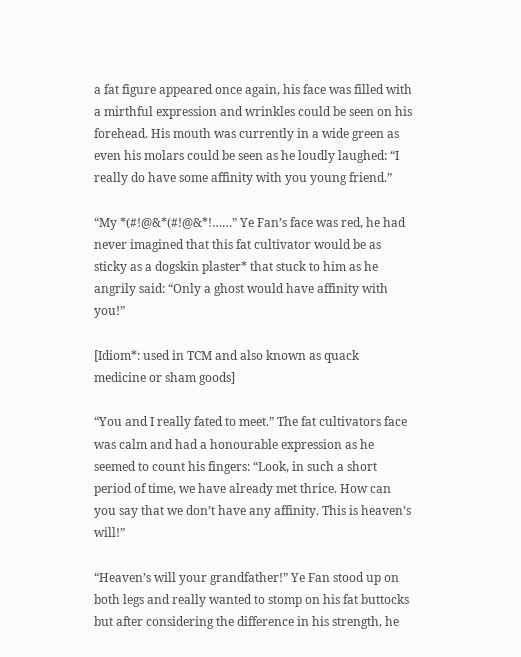a fat figure appeared once again, his face was filled with a mirthful expression and wrinkles could be seen on his forehead. His mouth was currently in a wide green as even his molars could be seen as he loudly laughed: “I really do have some affinity with you young friend.”

“My *(#!@&*(#!@&*!……” Ye Fan’s face was red, he had never imagined that this fat cultivator would be as sticky as a dogskin plaster* that stuck to him as he angrily said: “Only a ghost would have affinity with you!”

[Idiom*: used in TCM and also known as quack medicine or sham goods]

“You and I really fated to meet.” The fat cultivators face was calm and had a honourable expression as he seemed to count his fingers: “Look, in such a short period of time, we have already met thrice. How can you say that we don’t have any affinity. This is heaven’s will!”

“Heaven’s will your grandfather!” Ye Fan stood up on both legs and really wanted to stomp on his fat buttocks but after considering the difference in his strength, he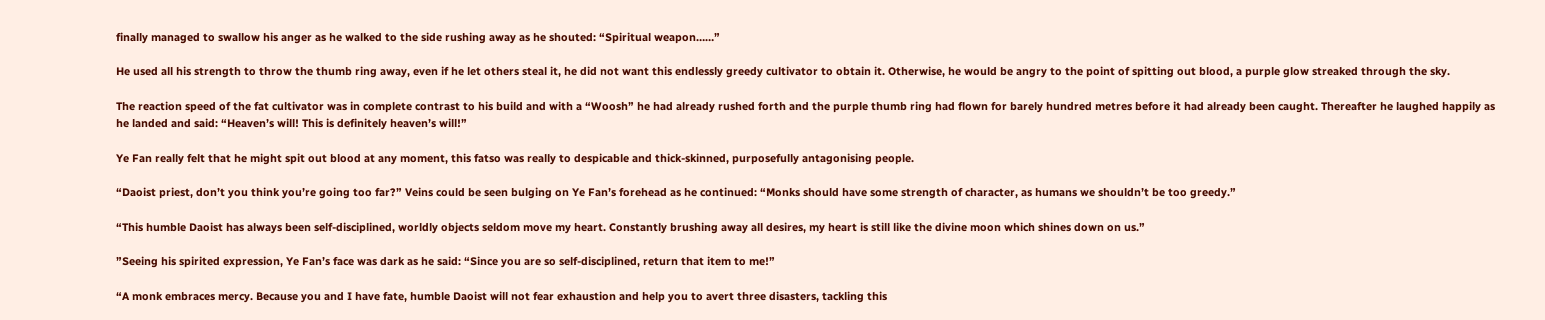finally managed to swallow his anger as he walked to the side rushing away as he shouted: “Spiritual weapon……”

He used all his strength to throw the thumb ring away, even if he let others steal it, he did not want this endlessly greedy cultivator to obtain it. Otherwise, he would be angry to the point of spitting out blood, a purple glow streaked through the sky.

The reaction speed of the fat cultivator was in complete contrast to his build and with a “Woosh” he had already rushed forth and the purple thumb ring had flown for barely hundred metres before it had already been caught. Thereafter he laughed happily as he landed and said: “Heaven’s will! This is definitely heaven’s will!”

Ye Fan really felt that he might spit out blood at any moment, this fatso was really to despicable and thick-skinned, purposefully antagonising people.

“Daoist priest, don’t you think you’re going too far?” Veins could be seen bulging on Ye Fan’s forehead as he continued: “Monks should have some strength of character, as humans we shouldn’t be too greedy.”

“This humble Daoist has always been self-disciplined, worldly objects seldom move my heart. Constantly brushing away all desires, my heart is still like the divine moon which shines down on us.”

”Seeing his spirited expression, Ye Fan’s face was dark as he said: “Since you are so self-disciplined, return that item to me!”

“A monk embraces mercy. Because you and I have fate, humble Daoist will not fear exhaustion and help you to avert three disasters, tackling this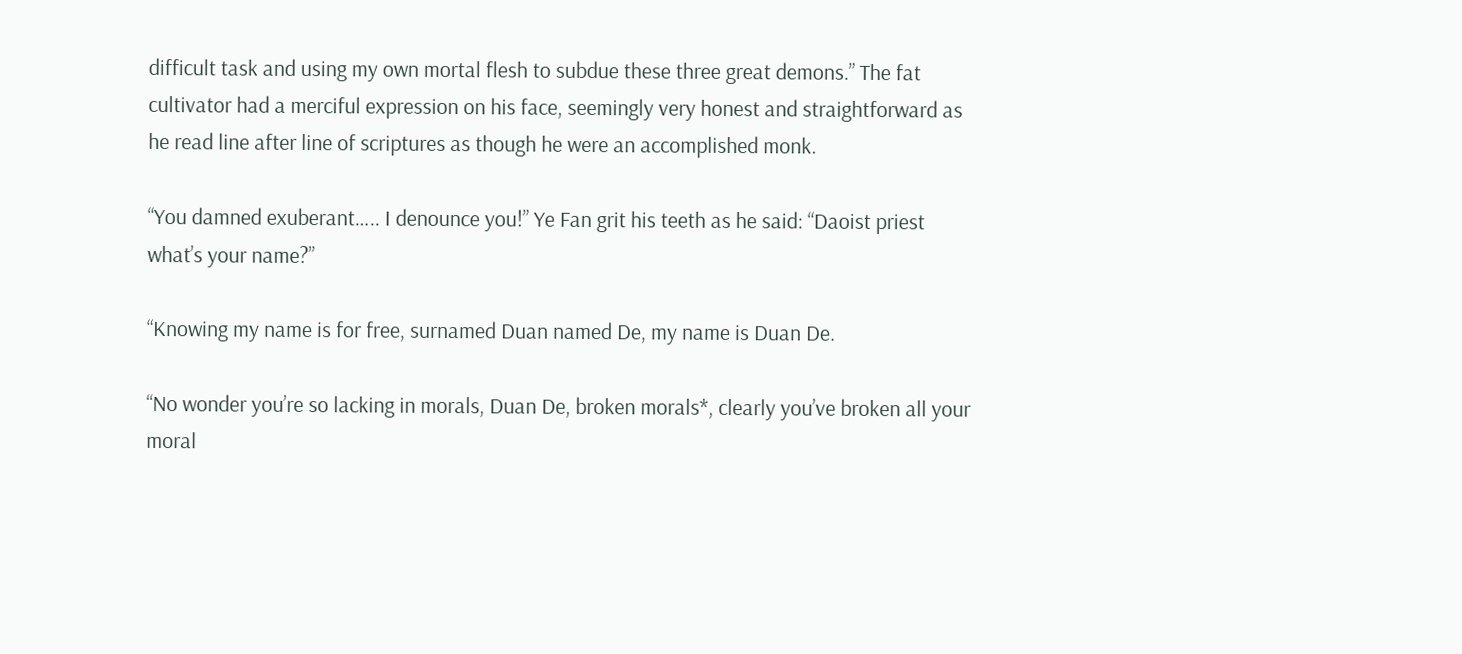difficult task and using my own mortal flesh to subdue these three great demons.” The fat cultivator had a merciful expression on his face, seemingly very honest and straightforward as he read line after line of scriptures as though he were an accomplished monk.

“You damned exuberant….. I denounce you!” Ye Fan grit his teeth as he said: “Daoist priest what’s your name?”

“Knowing my name is for free, surnamed Duan named De, my name is Duan De.

“No wonder you’re so lacking in morals, Duan De, broken morals*, clearly you’ve broken all your moral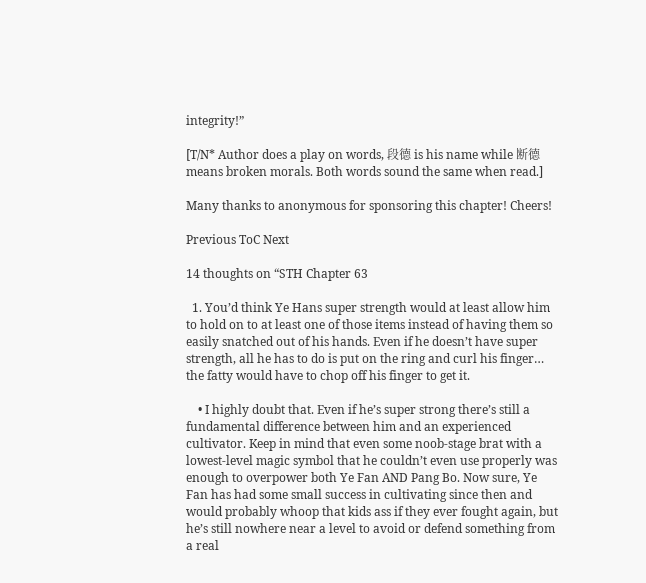integrity!”

[T/N* Author does a play on words, 段德 is his name while 断德 means broken morals. Both words sound the same when read.]

Many thanks to anonymous for sponsoring this chapter! Cheers!

Previous ToC Next

14 thoughts on “STH Chapter 63

  1. You’d think Ye Hans super strength would at least allow him to hold on to at least one of those items instead of having them so easily snatched out of his hands. Even if he doesn’t have super strength, all he has to do is put on the ring and curl his finger… the fatty would have to chop off his finger to get it.

    • I highly doubt that. Even if he’s super strong there’s still a fundamental difference between him and an experienced cultivator. Keep in mind that even some noob-stage brat with a lowest-level magic symbol that he couldn’t even use properly was enough to overpower both Ye Fan AND Pang Bo. Now sure, Ye Fan has had some small success in cultivating since then and would probably whoop that kids ass if they ever fought again, but he’s still nowhere near a level to avoid or defend something from a real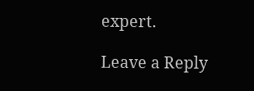expert.

Leave a Reply